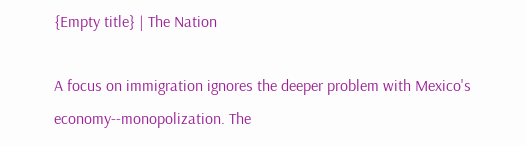{Empty title} | The Nation

A focus on immigration ignores the deeper problem with Mexico's economy--monopolization. The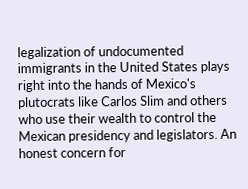legalization of undocumented immigrants in the United States plays right into the hands of Mexico's plutocrats like Carlos Slim and others who use their wealth to control the Mexican presidency and legislators. An honest concern for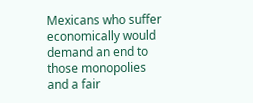Mexicans who suffer economically would demand an end to those monopolies and a fair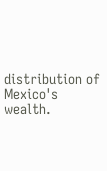distribution of Mexico's wealth.